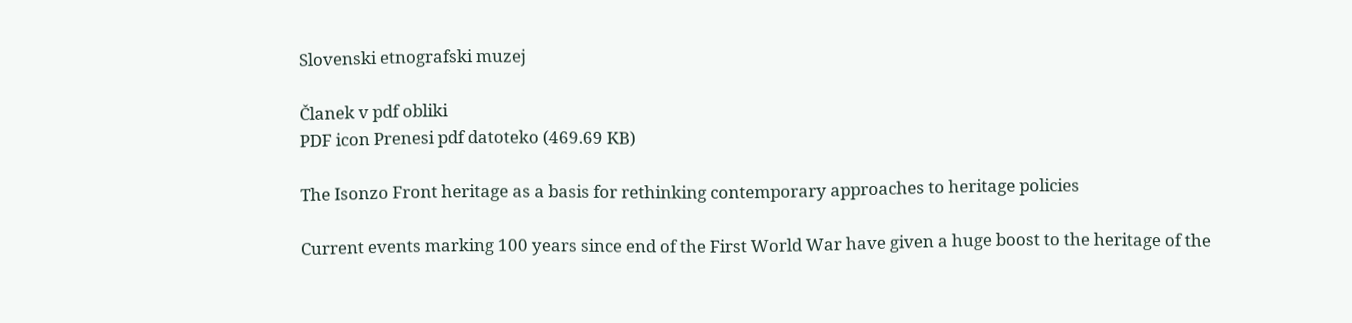Slovenski etnografski muzej

Članek v pdf obliki
PDF icon Prenesi pdf datoteko (469.69 KB)

The Isonzo Front heritage as a basis for rethinking contemporary approaches to heritage policies

Current events marking 100 years since end of the First World War have given a huge boost to the heritage of the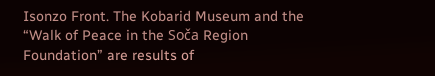Isonzo Front. The Kobarid Museum and the “Walk of Peace in the Soča Region Foundation” are results of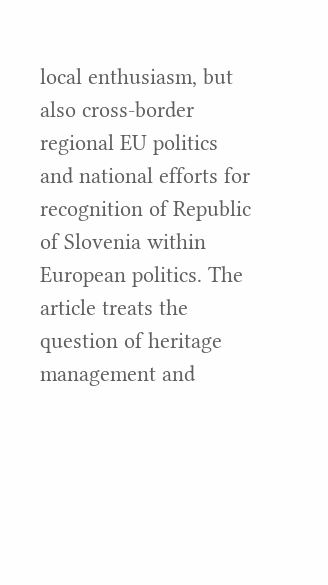local enthusiasm, but also cross-border regional EU politics and national efforts for recognition of Republic of Slovenia within European politics. The article treats the question of heritage management and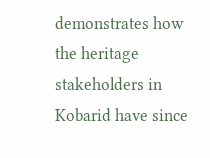demonstrates how the heritage stakeholders in Kobarid have since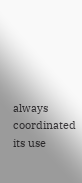always coordinated its use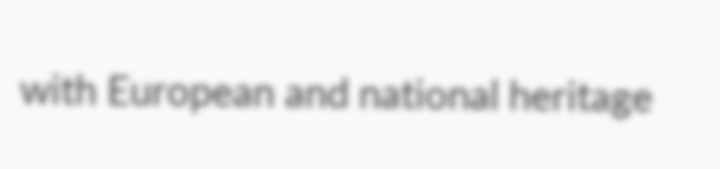with European and national heritage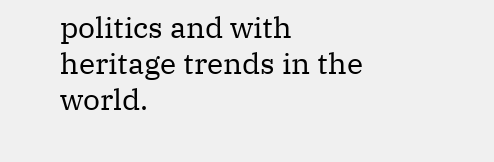politics and with heritage trends in the world.